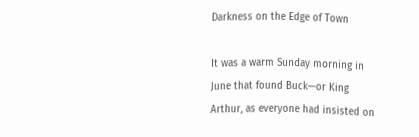Darkness on the Edge of Town

It was a warm Sunday morning in June that found Buck—or King Arthur, as everyone had insisted on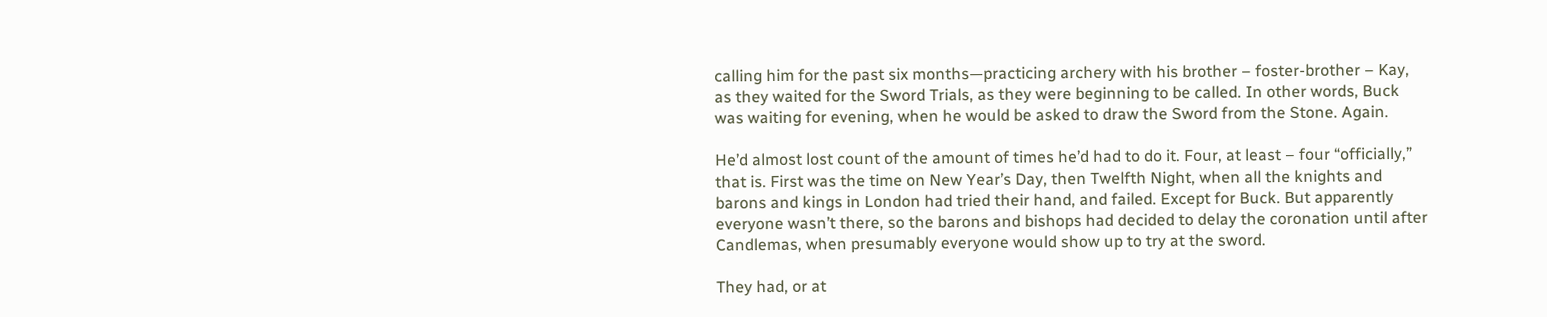calling him for the past six months—practicing archery with his brother – foster-brother – Kay, as they waited for the Sword Trials, as they were beginning to be called. In other words, Buck was waiting for evening, when he would be asked to draw the Sword from the Stone. Again.

He’d almost lost count of the amount of times he’d had to do it. Four, at least – four “officially,” that is. First was the time on New Year’s Day, then Twelfth Night, when all the knights and barons and kings in London had tried their hand, and failed. Except for Buck. But apparently everyone wasn’t there, so the barons and bishops had decided to delay the coronation until after Candlemas, when presumably everyone would show up to try at the sword.

They had, or at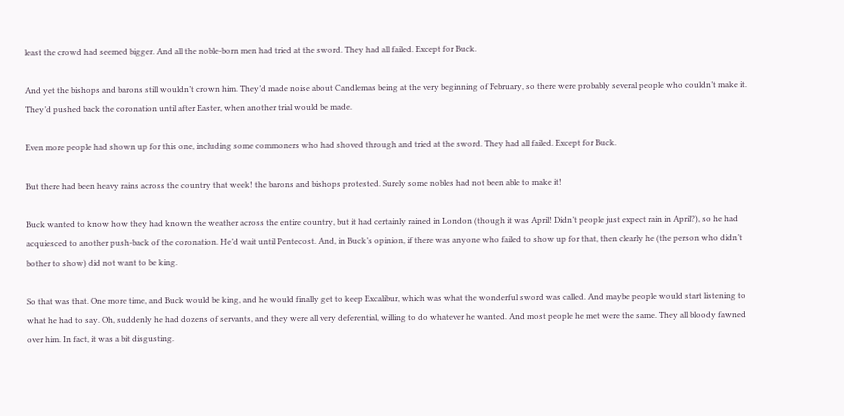least the crowd had seemed bigger. And all the noble-born men had tried at the sword. They had all failed. Except for Buck.

And yet the bishops and barons still wouldn’t crown him. They’d made noise about Candlemas being at the very beginning of February, so there were probably several people who couldn’t make it. They’d pushed back the coronation until after Easter, when another trial would be made.

Even more people had shown up for this one, including some commoners who had shoved through and tried at the sword. They had all failed. Except for Buck.

But there had been heavy rains across the country that week! the barons and bishops protested. Surely some nobles had not been able to make it!

Buck wanted to know how they had known the weather across the entire country, but it had certainly rained in London (though it was April! Didn’t people just expect rain in April?), so he had acquiesced to another push-back of the coronation. He’d wait until Pentecost. And, in Buck’s opinion, if there was anyone who failed to show up for that, then clearly he (the person who didn’t bother to show) did not want to be king.

So that was that. One more time, and Buck would be king, and he would finally get to keep Excalibur, which was what the wonderful sword was called. And maybe people would start listening to what he had to say. Oh, suddenly he had dozens of servants, and they were all very deferential, willing to do whatever he wanted. And most people he met were the same. They all bloody fawned over him. In fact, it was a bit disgusting.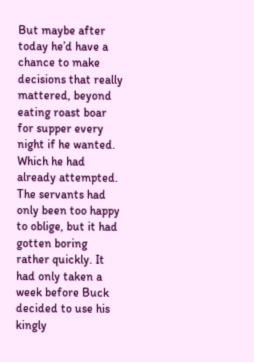But maybe after today he’d have a chance to make decisions that really mattered, beyond eating roast boar for supper every night if he wanted. Which he had already attempted. The servants had only been too happy to oblige, but it had gotten boring rather quickly. It had only taken a week before Buck decided to use his kingly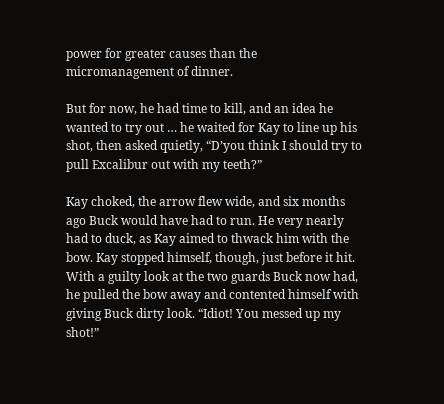power for greater causes than the micromanagement of dinner.

But for now, he had time to kill, and an idea he wanted to try out … he waited for Kay to line up his shot, then asked quietly, “D’you think I should try to pull Excalibur out with my teeth?”

Kay choked, the arrow flew wide, and six months ago Buck would have had to run. He very nearly had to duck, as Kay aimed to thwack him with the bow. Kay stopped himself, though, just before it hit. With a guilty look at the two guards Buck now had, he pulled the bow away and contented himself with giving Buck dirty look. “Idiot! You messed up my shot!”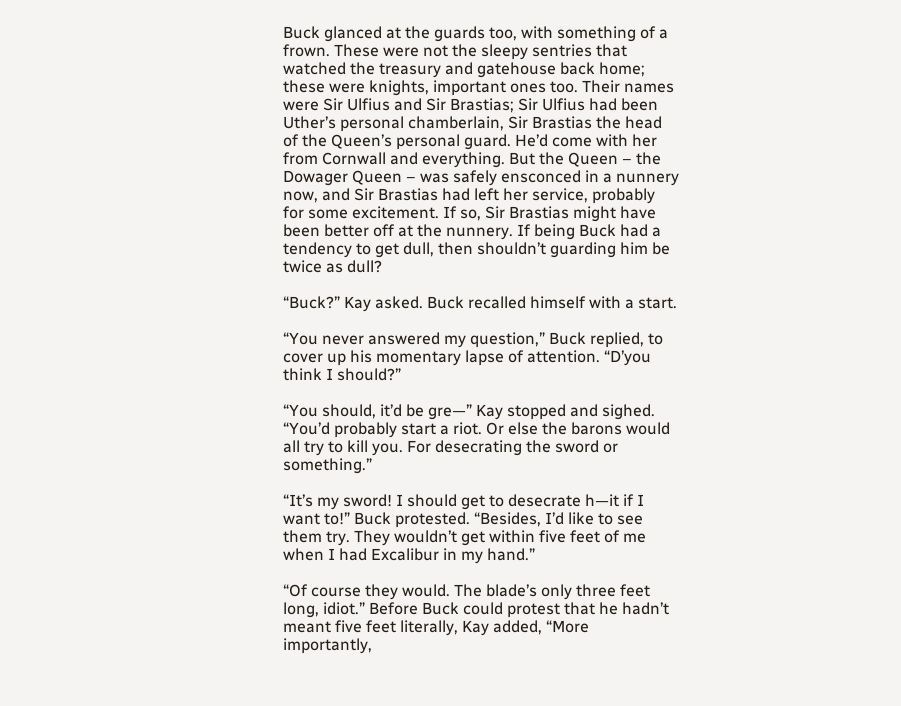Buck glanced at the guards too, with something of a frown. These were not the sleepy sentries that watched the treasury and gatehouse back home; these were knights, important ones too. Their names were Sir Ulfius and Sir Brastias; Sir Ulfius had been Uther’s personal chamberlain, Sir Brastias the head of the Queen’s personal guard. He’d come with her from Cornwall and everything. But the Queen – the Dowager Queen – was safely ensconced in a nunnery now, and Sir Brastias had left her service, probably for some excitement. If so, Sir Brastias might have been better off at the nunnery. If being Buck had a tendency to get dull, then shouldn’t guarding him be twice as dull?

“Buck?” Kay asked. Buck recalled himself with a start.

“You never answered my question,” Buck replied, to cover up his momentary lapse of attention. “D’you think I should?”

“You should, it’d be gre—” Kay stopped and sighed. “You’d probably start a riot. Or else the barons would all try to kill you. For desecrating the sword or something.”

“It’s my sword! I should get to desecrate h—it if I want to!” Buck protested. “Besides, I’d like to see them try. They wouldn’t get within five feet of me when I had Excalibur in my hand.”

“Of course they would. The blade’s only three feet long, idiot.” Before Buck could protest that he hadn’t meant five feet literally, Kay added, “More importantly,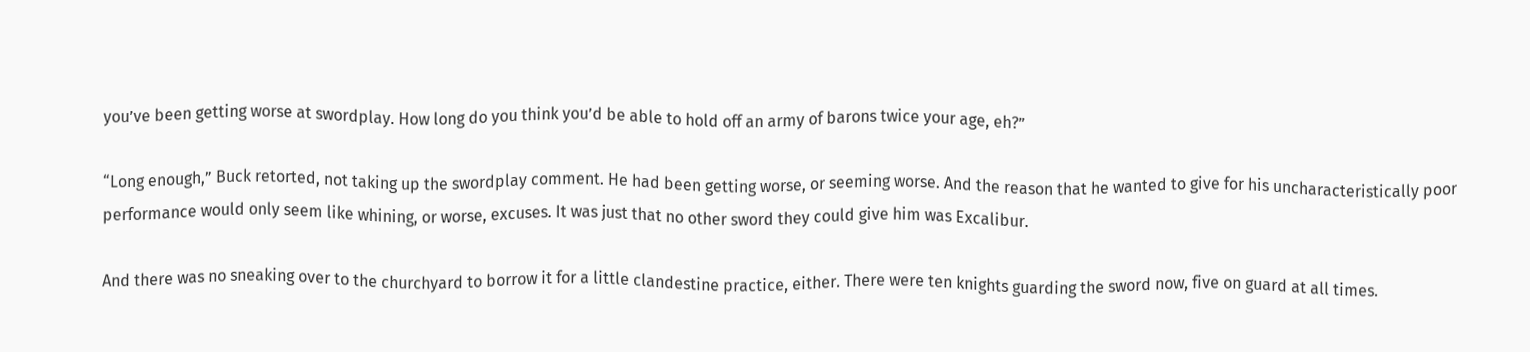you’ve been getting worse at swordplay. How long do you think you’d be able to hold off an army of barons twice your age, eh?”

“Long enough,” Buck retorted, not taking up the swordplay comment. He had been getting worse, or seeming worse. And the reason that he wanted to give for his uncharacteristically poor performance would only seem like whining, or worse, excuses. It was just that no other sword they could give him was Excalibur.

And there was no sneaking over to the churchyard to borrow it for a little clandestine practice, either. There were ten knights guarding the sword now, five on guard at all times.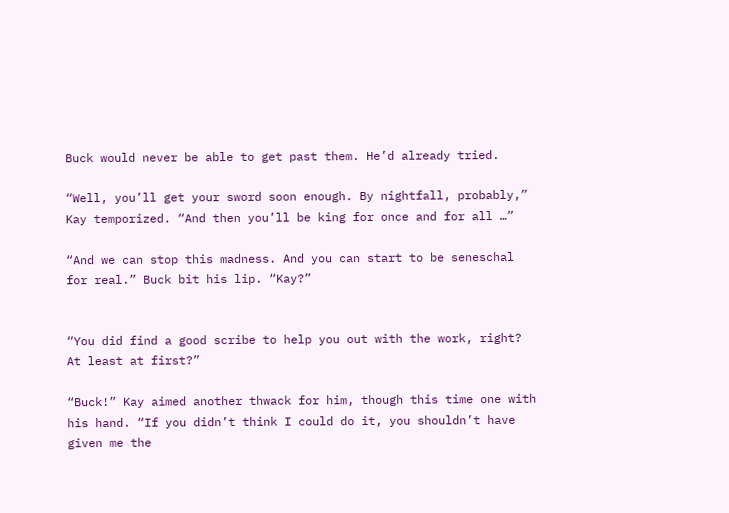Buck would never be able to get past them. He’d already tried.

“Well, you’ll get your sword soon enough. By nightfall, probably,” Kay temporized. “And then you’ll be king for once and for all …”

“And we can stop this madness. And you can start to be seneschal for real.” Buck bit his lip. “Kay?”


“You did find a good scribe to help you out with the work, right? At least at first?”

“Buck!” Kay aimed another thwack for him, though this time one with his hand. “If you didn’t think I could do it, you shouldn’t have given me the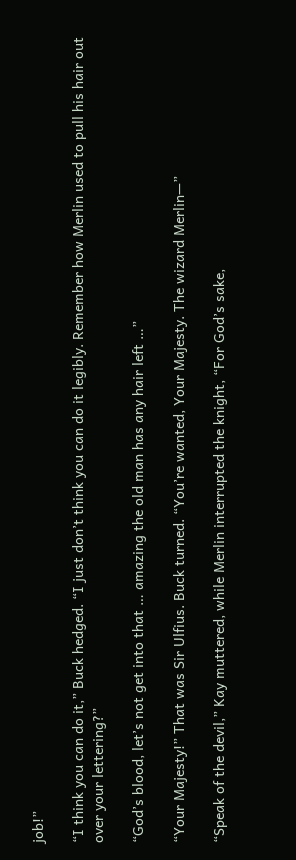job!”

“I think you can do it,” Buck hedged. “I just don’t think you can do it legibly. Remember how Merlin used to pull his hair out over your lettering?”

“God’s blood, let’s not get into that … amazing the old man has any hair left …”

“Your Majesty!” That was Sir Ulfius. Buck turned. “You’re wanted, Your Majesty. The wizard Merlin—”

“Speak of the devil,” Kay muttered, while Merlin interrupted the knight, “For God’s sake,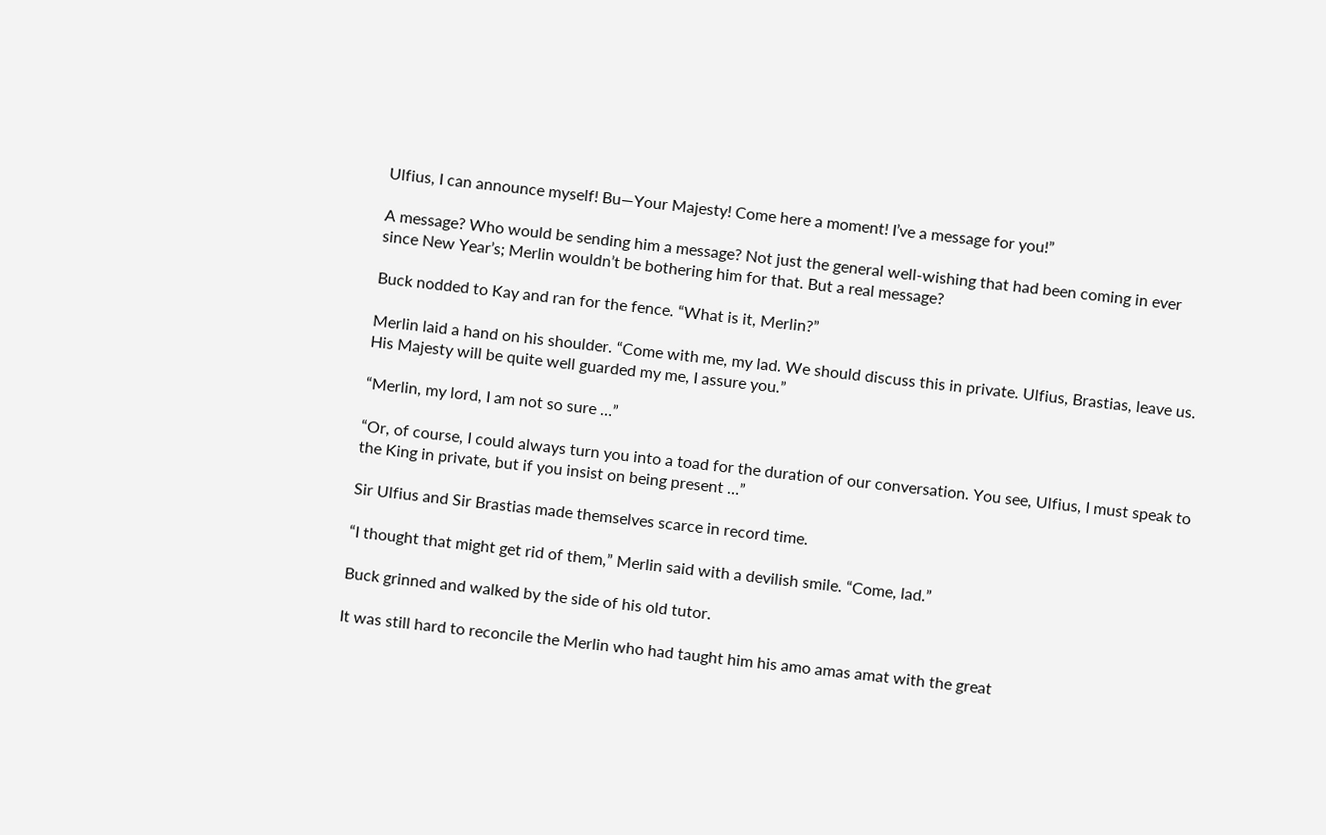Ulfius, I can announce myself! Bu—Your Majesty! Come here a moment! I’ve a message for you!”

A message? Who would be sending him a message? Not just the general well-wishing that had been coming in ever since New Year’s; Merlin wouldn’t be bothering him for that. But a real message?

Buck nodded to Kay and ran for the fence. “What is it, Merlin?”

Merlin laid a hand on his shoulder. “Come with me, my lad. We should discuss this in private. Ulfius, Brastias, leave us. His Majesty will be quite well guarded my me, I assure you.”

“Merlin, my lord, I am not so sure …”

“Or, of course, I could always turn you into a toad for the duration of our conversation. You see, Ulfius, I must speak to the King in private, but if you insist on being present …”

Sir Ulfius and Sir Brastias made themselves scarce in record time.

“I thought that might get rid of them,” Merlin said with a devilish smile. “Come, lad.”

Buck grinned and walked by the side of his old tutor.

It was still hard to reconcile the Merlin who had taught him his amo amas amat with the great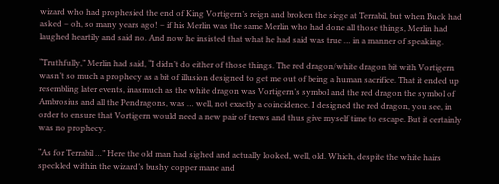wizard who had prophesied the end of King Vortigern’s reign and broken the siege at Terrabil, but when Buck had asked – oh, so many years ago! – if his Merlin was the same Merlin who had done all those things, Merlin had laughed heartily and said no. And now he insisted that what he had said was true … in a manner of speaking.

“Truthfully,” Merlin had said, “I didn’t do either of those things. The red dragon/white dragon bit with Vortigern wasn’t so much a prophecy as a bit of illusion designed to get me out of being a human sacrifice. That it ended up resembling later events, inasmuch as the white dragon was Vortigern’s symbol and the red dragon the symbol of Ambrosius and all the Pendragons, was … well, not exactly a coincidence. I designed the red dragon, you see, in order to ensure that Vortigern would need a new pair of trews and thus give myself time to escape. But it certainly was no prophecy.

“As for Terrabil …” Here the old man had sighed and actually looked, well, old. Which, despite the white hairs speckled within the wizard’s bushy copper mane and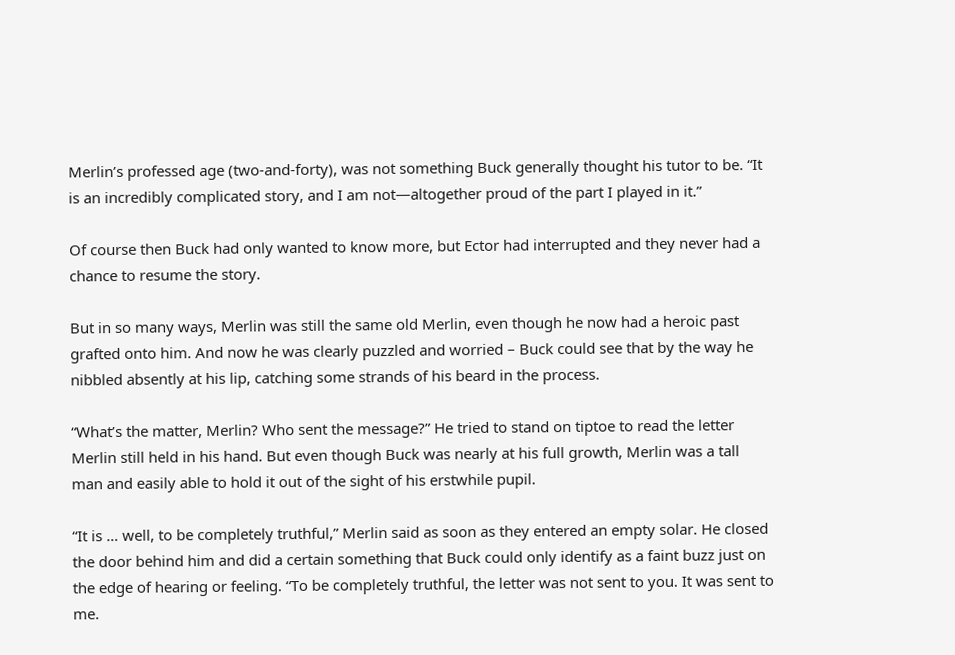Merlin’s professed age (two-and-forty), was not something Buck generally thought his tutor to be. “It is an incredibly complicated story, and I am not—altogether proud of the part I played in it.”

Of course then Buck had only wanted to know more, but Ector had interrupted and they never had a chance to resume the story.

But in so many ways, Merlin was still the same old Merlin, even though he now had a heroic past grafted onto him. And now he was clearly puzzled and worried – Buck could see that by the way he nibbled absently at his lip, catching some strands of his beard in the process.

“What’s the matter, Merlin? Who sent the message?” He tried to stand on tiptoe to read the letter Merlin still held in his hand. But even though Buck was nearly at his full growth, Merlin was a tall man and easily able to hold it out of the sight of his erstwhile pupil.

“It is … well, to be completely truthful,” Merlin said as soon as they entered an empty solar. He closed the door behind him and did a certain something that Buck could only identify as a faint buzz just on the edge of hearing or feeling. “To be completely truthful, the letter was not sent to you. It was sent to me.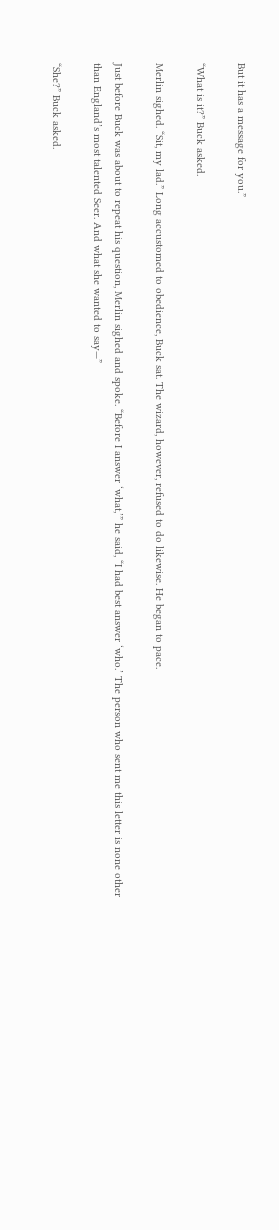But it has a message for you.”

“What is it?” Buck asked.

Merlin sighed. “Sit, my lad.” Long accustomed to obedience, Buck sat. The wizard, however, refused to do likewise. He began to pace.

Just before Buck was about to repeat his question, Merlin sighed and spoke. “Before I answer ‘what,’” he said, “I had best answer ‘who.’ The person who sent me this letter is none other than England’s most talented Seer. And what she wanted to say—”

“She?” Buck asked.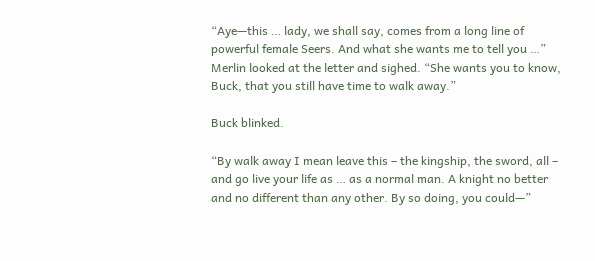“Aye—this … lady, we shall say, comes from a long line of powerful female Seers. And what she wants me to tell you …” Merlin looked at the letter and sighed. “She wants you to know, Buck, that you still have time to walk away.”

Buck blinked.

“By walk away I mean leave this – the kingship, the sword, all – and go live your life as … as a normal man. A knight no better and no different than any other. By so doing, you could—”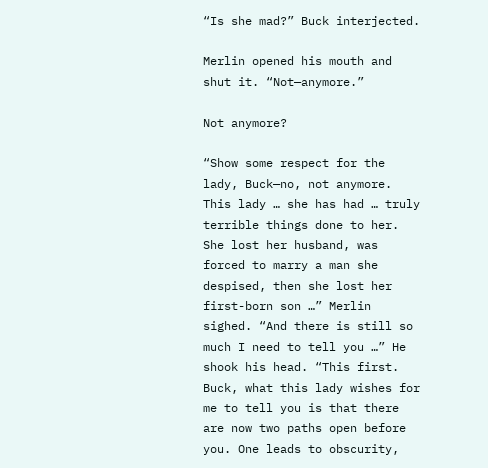“Is she mad?” Buck interjected.

Merlin opened his mouth and shut it. “Not—anymore.”

Not anymore?

“Show some respect for the lady, Buck—no, not anymore. This lady … she has had … truly terrible things done to her. She lost her husband, was forced to marry a man she despised, then she lost her first-born son …” Merlin sighed. “And there is still so much I need to tell you …” He shook his head. “This first. Buck, what this lady wishes for me to tell you is that there are now two paths open before you. One leads to obscurity,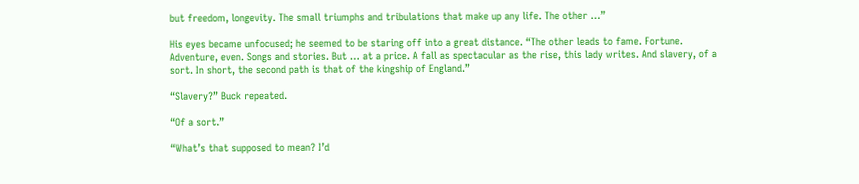but freedom, longevity. The small triumphs and tribulations that make up any life. The other …”

His eyes became unfocused; he seemed to be staring off into a great distance. “The other leads to fame. Fortune. Adventure, even. Songs and stories. But … at a price. A fall as spectacular as the rise, this lady writes. And slavery, of a sort. In short, the second path is that of the kingship of England.”

“Slavery?” Buck repeated.

“Of a sort.”

“What’s that supposed to mean? I’d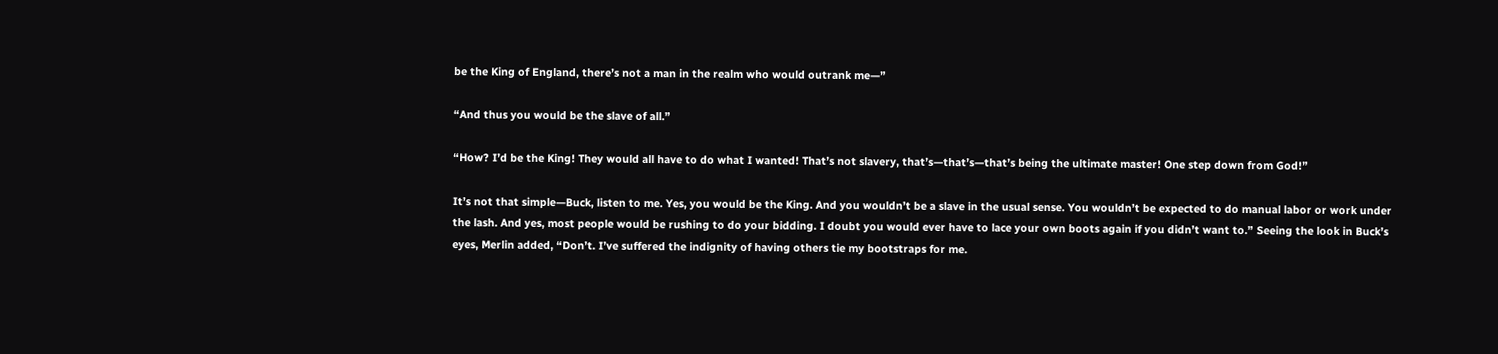be the King of England, there’s not a man in the realm who would outrank me—”

“And thus you would be the slave of all.”

“How? I’d be the King! They would all have to do what I wanted! That’s not slavery, that’s—that’s—that’s being the ultimate master! One step down from God!”

It’s not that simple—Buck, listen to me. Yes, you would be the King. And you wouldn’t be a slave in the usual sense. You wouldn’t be expected to do manual labor or work under the lash. And yes, most people would be rushing to do your bidding. I doubt you would ever have to lace your own boots again if you didn’t want to.” Seeing the look in Buck’s eyes, Merlin added, “Don’t. I’ve suffered the indignity of having others tie my bootstraps for me.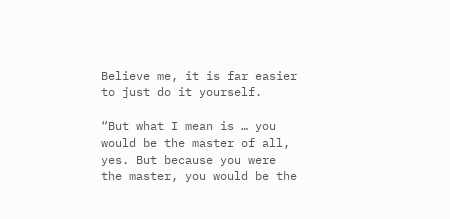Believe me, it is far easier to just do it yourself.

“But what I mean is … you would be the master of all, yes. But because you were the master, you would be the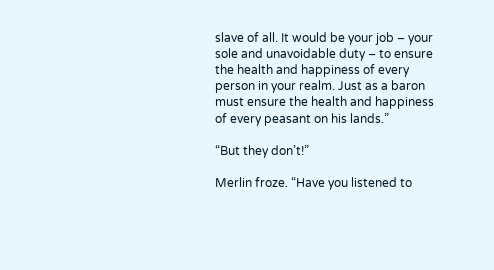slave of all. It would be your job – your sole and unavoidable duty – to ensure the health and happiness of every person in your realm. Just as a baron must ensure the health and happiness of every peasant on his lands.”

“But they don’t!”

Merlin froze. “Have you listened to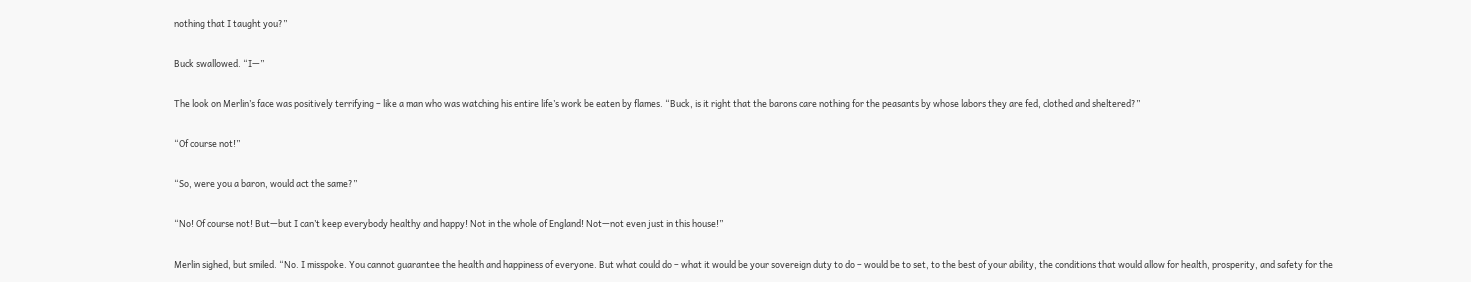nothing that I taught you?”

Buck swallowed. “I—”

The look on Merlin’s face was positively terrifying – like a man who was watching his entire life’s work be eaten by flames. “Buck, is it right that the barons care nothing for the peasants by whose labors they are fed, clothed and sheltered?”

“Of course not!”

“So, were you a baron, would act the same?”

“No! Of course not! But—but I can’t keep everybody healthy and happy! Not in the whole of England! Not—not even just in this house!”

Merlin sighed, but smiled. “No. I misspoke. You cannot guarantee the health and happiness of everyone. But what could do – what it would be your sovereign duty to do – would be to set, to the best of your ability, the conditions that would allow for health, prosperity, and safety for the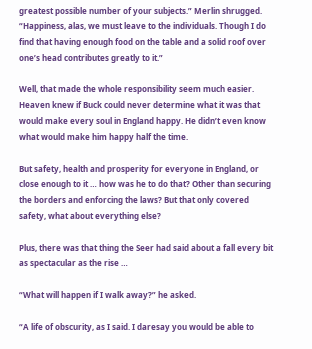greatest possible number of your subjects.” Merlin shrugged. “Happiness, alas, we must leave to the individuals. Though I do find that having enough food on the table and a solid roof over one’s head contributes greatly to it.”

Well, that made the whole responsibility seem much easier. Heaven knew if Buck could never determine what it was that would make every soul in England happy. He didn’t even know what would make him happy half the time.

But safety, health and prosperity for everyone in England, or close enough to it … how was he to do that? Other than securing the borders and enforcing the laws? But that only covered safety, what about everything else?

Plus, there was that thing the Seer had said about a fall every bit as spectacular as the rise …

“What will happen if I walk away?” he asked.

“A life of obscurity, as I said. I daresay you would be able to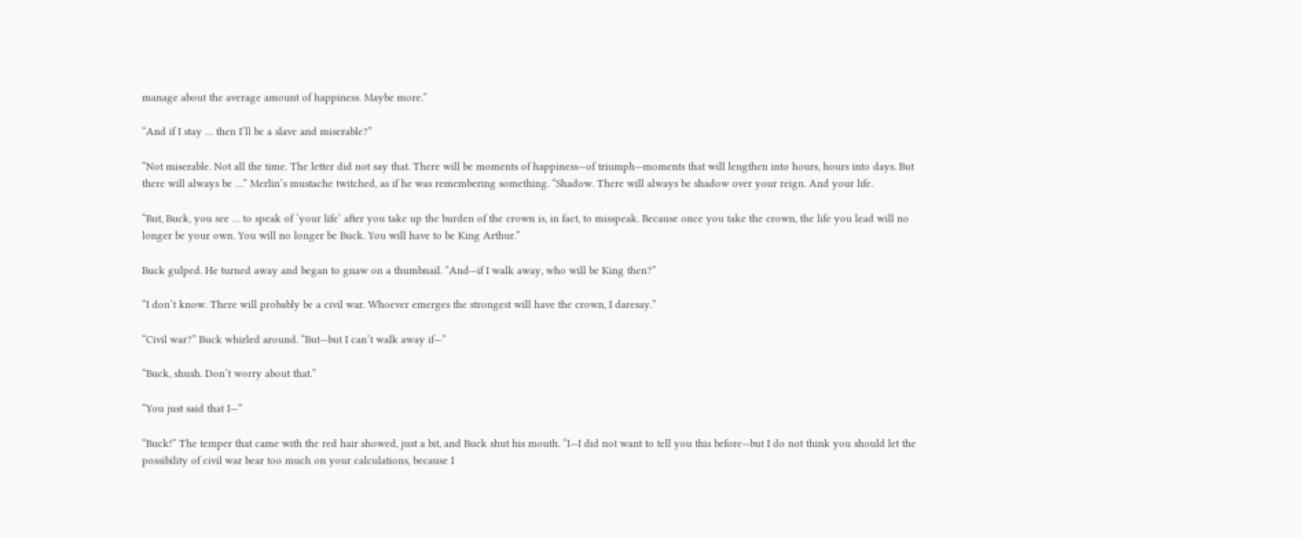manage about the average amount of happiness. Maybe more.”

“And if I stay … then I’ll be a slave and miserable?”

“Not miserable. Not all the time. The letter did not say that. There will be moments of happiness—of triumph—moments that will lengthen into hours, hours into days. But there will always be …” Merlin’s mustache twitched, as if he was remembering something. “Shadow. There will always be shadow over your reign. And your life.

“But, Buck, you see … to speak of ‘your life’ after you take up the burden of the crown is, in fact, to misspeak. Because once you take the crown, the life you lead will no longer be your own. You will no longer be Buck. You will have to be King Arthur.”

Buck gulped. He turned away and began to gnaw on a thumbnail. “And—if I walk away, who will be King then?”

“I don’t know. There will probably be a civil war. Whoever emerges the strongest will have the crown, I daresay.”

“Civil war?” Buck whirled around. “But—but I can’t walk away if—”

“Buck, shush. Don’t worry about that.”

“You just said that I—”

“Buck!” The temper that came with the red hair showed, just a bit, and Buck shut his mouth. “I—I did not want to tell you this before—but I do not think you should let the possibility of civil war bear too much on your calculations, because I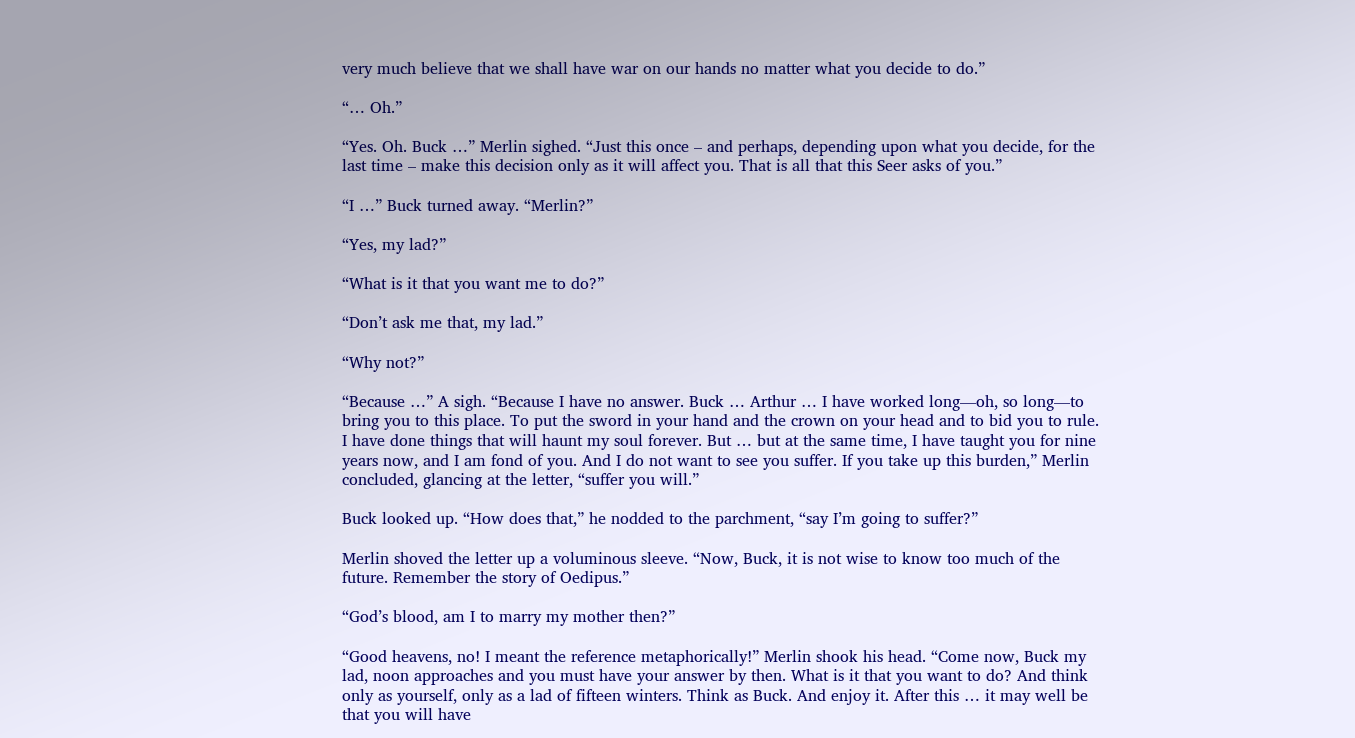very much believe that we shall have war on our hands no matter what you decide to do.”

“… Oh.”

“Yes. Oh. Buck …” Merlin sighed. “Just this once – and perhaps, depending upon what you decide, for the last time – make this decision only as it will affect you. That is all that this Seer asks of you.”

“I …” Buck turned away. “Merlin?”

“Yes, my lad?”

“What is it that you want me to do?”

“Don’t ask me that, my lad.”

“Why not?”

“Because …” A sigh. “Because I have no answer. Buck … Arthur … I have worked long—oh, so long—to bring you to this place. To put the sword in your hand and the crown on your head and to bid you to rule. I have done things that will haunt my soul forever. But … but at the same time, I have taught you for nine years now, and I am fond of you. And I do not want to see you suffer. If you take up this burden,” Merlin concluded, glancing at the letter, “suffer you will.”

Buck looked up. “How does that,” he nodded to the parchment, “say I’m going to suffer?”

Merlin shoved the letter up a voluminous sleeve. “Now, Buck, it is not wise to know too much of the future. Remember the story of Oedipus.”

“God’s blood, am I to marry my mother then?”

“Good heavens, no! I meant the reference metaphorically!” Merlin shook his head. “Come now, Buck my lad, noon approaches and you must have your answer by then. What is it that you want to do? And think only as yourself, only as a lad of fifteen winters. Think as Buck. And enjoy it. After this … it may well be that you will have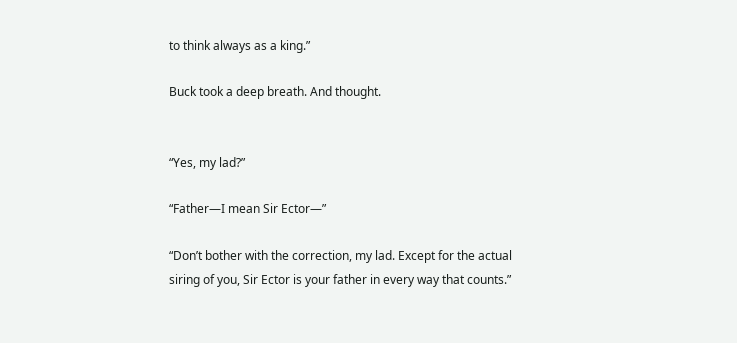to think always as a king.”

Buck took a deep breath. And thought.


“Yes, my lad?”

“Father—I mean Sir Ector—”

“Don’t bother with the correction, my lad. Except for the actual siring of you, Sir Ector is your father in every way that counts.”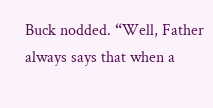Buck nodded. “Well, Father always says that when a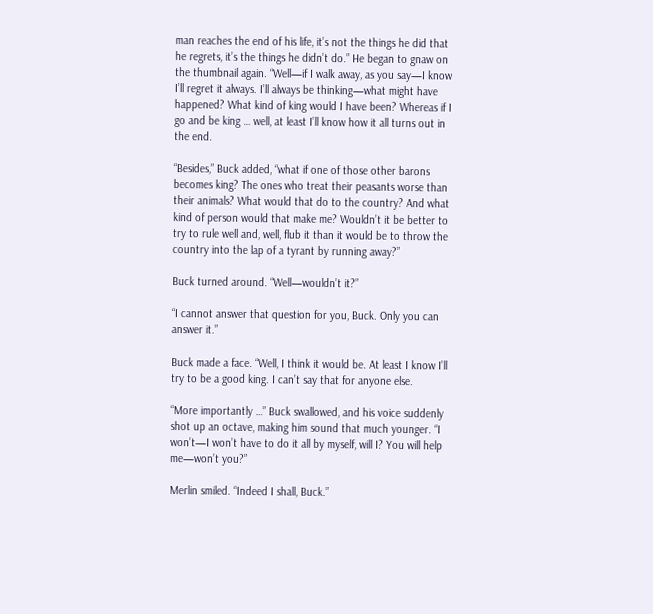man reaches the end of his life, it’s not the things he did that he regrets, it’s the things he didn’t do.” He began to gnaw on the thumbnail again. “Well—if I walk away, as you say—I know I’ll regret it always. I’ll always be thinking—what might have happened? What kind of king would I have been? Whereas if I go and be king … well, at least I’ll know how it all turns out in the end.

“Besides,” Buck added, “what if one of those other barons becomes king? The ones who treat their peasants worse than their animals? What would that do to the country? And what kind of person would that make me? Wouldn’t it be better to try to rule well and, well, flub it than it would be to throw the country into the lap of a tyrant by running away?”

Buck turned around. “Well—wouldn’t it?”

“I cannot answer that question for you, Buck. Only you can answer it.”

Buck made a face. “Well, I think it would be. At least I know I’ll try to be a good king. I can’t say that for anyone else.

“More importantly …” Buck swallowed, and his voice suddenly shot up an octave, making him sound that much younger. “I won’t—I won’t have to do it all by myself, will I? You will help me—won’t you?”

Merlin smiled. “Indeed I shall, Buck.”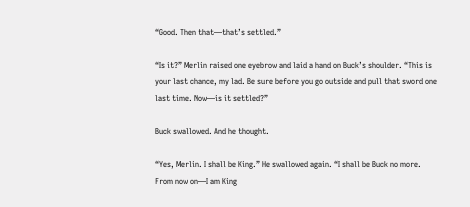“Good. Then that—that’s settled.”

“Is it?” Merlin raised one eyebrow and laid a hand on Buck’s shoulder. “This is your last chance, my lad. Be sure before you go outside and pull that sword one last time. Now—is it settled?”

Buck swallowed. And he thought.

“Yes, Merlin. I shall be King.” He swallowed again. “I shall be Buck no more. From now on—I am King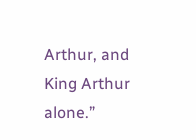Arthur, and King Arthur alone.”